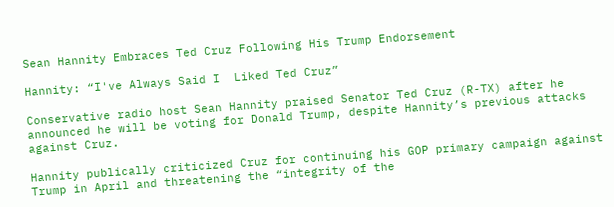Sean Hannity Embraces Ted Cruz Following His Trump Endorsement

Hannity: “I've Always Said I  Liked Ted Cruz”

Conservative radio host Sean Hannity praised Senator Ted Cruz (R-TX) after he announced he will be voting for Donald Trump, despite Hannity’s previous attacks against Cruz.

Hannity publically criticized Cruz for continuing his GOP primary campaign against Trump in April and threatening the “integrity of the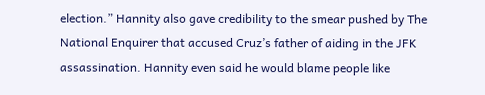election.” Hannity also gave credibility to the smear pushed by The National Enquirer that accused Cruz’s father of aiding in the JFK assassination. Hannity even said he would blame people like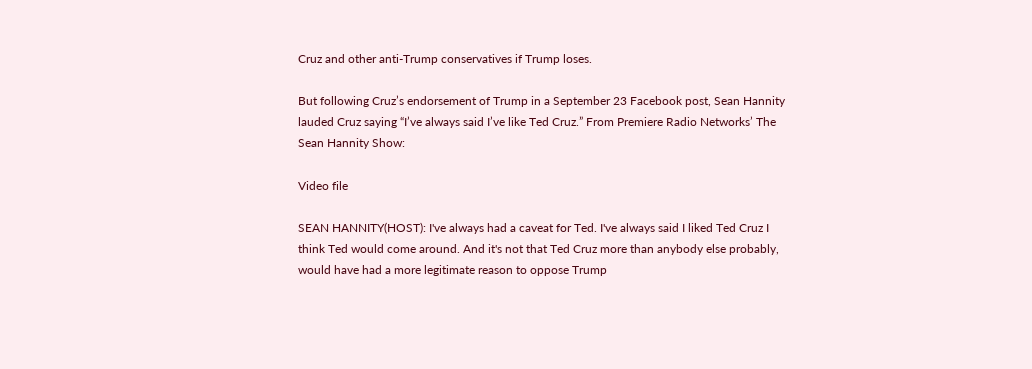Cruz and other anti-Trump conservatives if Trump loses.

But following Cruz’s endorsement of Trump in a September 23 Facebook post, Sean Hannity lauded Cruz saying “I’ve always said I’ve like Ted Cruz.” From Premiere Radio Networks’ The Sean Hannity Show:

Video file

SEAN HANNITY(HOST): I've always had a caveat for Ted. I've always said I liked Ted Cruz I think Ted would come around. And it's not that Ted Cruz more than anybody else probably, would have had a more legitimate reason to oppose Trump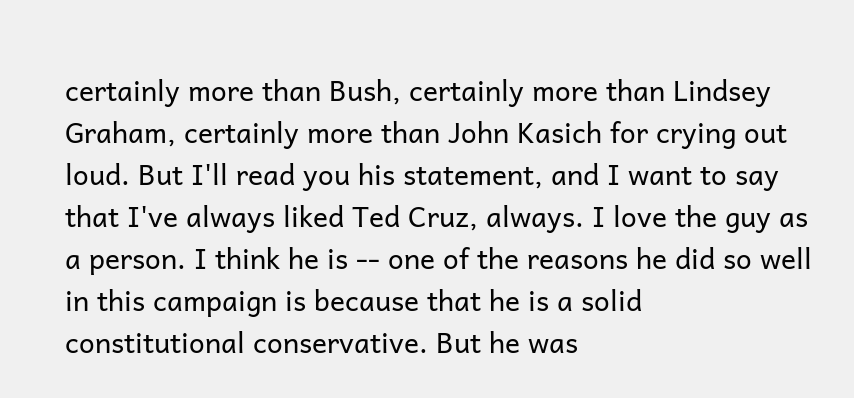certainly more than Bush, certainly more than Lindsey Graham, certainly more than John Kasich for crying out loud. But I'll read you his statement, and I want to say that I've always liked Ted Cruz, always. I love the guy as a person. I think he is -- one of the reasons he did so well in this campaign is because that he is a solid constitutional conservative. But he was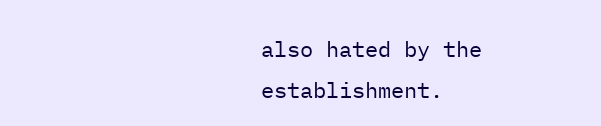also hated by the establishment.